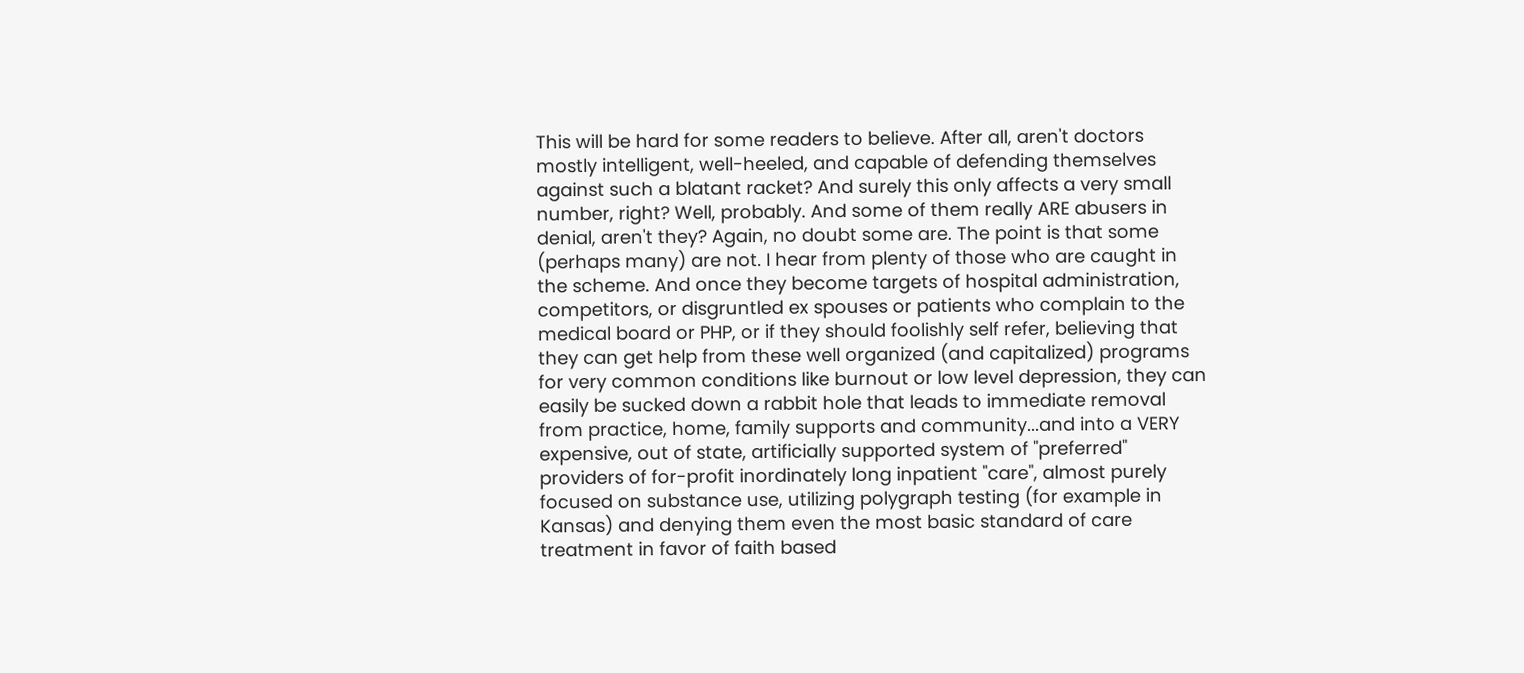This will be hard for some readers to believe. After all, aren't doctors mostly intelligent, well-heeled, and capable of defending themselves against such a blatant racket? And surely this only affects a very small number, right? Well, probably. And some of them really ARE abusers in denial, aren't they? Again, no doubt some are. The point is that some (perhaps many) are not. I hear from plenty of those who are caught in the scheme. And once they become targets of hospital administration, competitors, or disgruntled ex spouses or patients who complain to the medical board or PHP, or if they should foolishly self refer, believing that they can get help from these well organized (and capitalized) programs for very common conditions like burnout or low level depression, they can easily be sucked down a rabbit hole that leads to immediate removal from practice, home, family supports and community...and into a VERY expensive, out of state, artificially supported system of "preferred" providers of for-profit inordinately long inpatient "care", almost purely focused on substance use, utilizing polygraph testing (for example in Kansas) and denying them even the most basic standard of care treatment in favor of faith based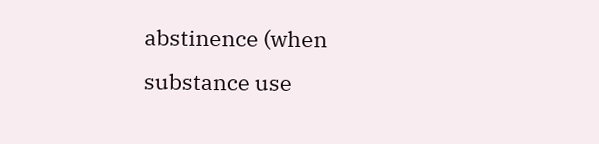abstinence (when substance use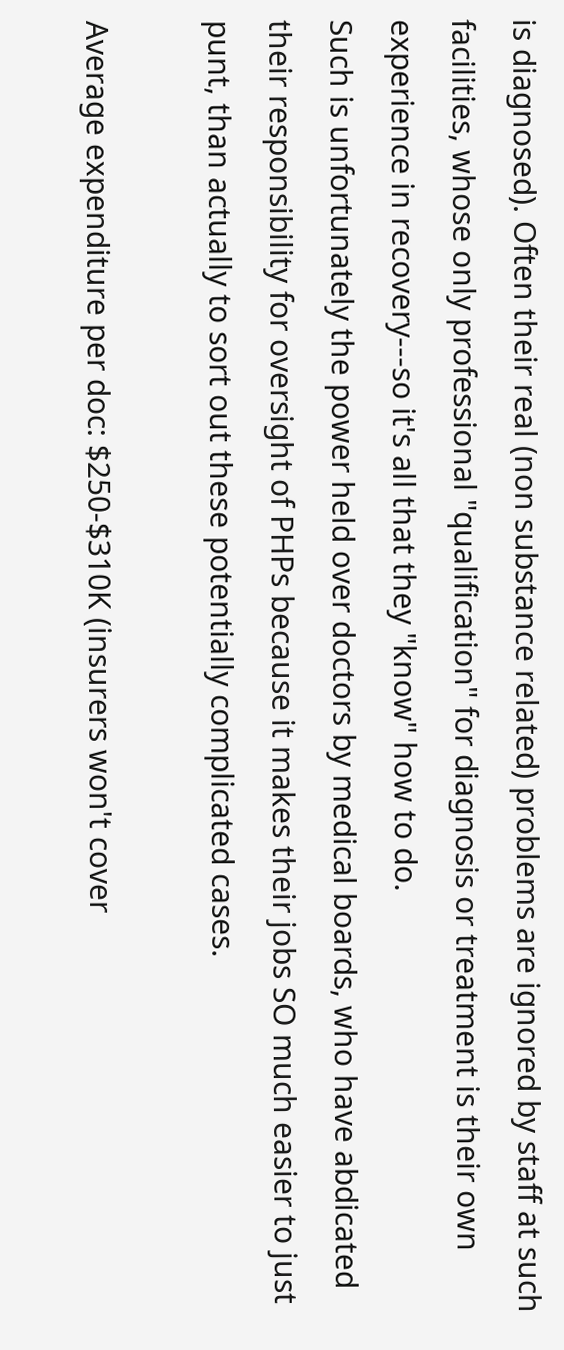is diagnosed). Often their real (non substance related) problems are ignored by staff at such facilities, whose only professional "qualification" for diagnosis or treatment is their own experience in recovery---so it's all that they "know" how to do.
Such is unfortunately the power held over doctors by medical boards, who have abdicated their responsibility for oversight of PHPs because it makes their jobs SO much easier to just punt, than actually to sort out these potentially complicated cases.

Average expenditure per doc: $250-$310K (insurers won't cover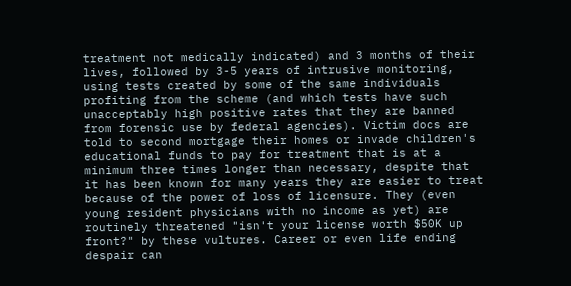treatment not medically indicated) and 3 months of their lives, followed by 3-5 years of intrusive monitoring, using tests created by some of the same individuals profiting from the scheme (and which tests have such unacceptably high positive rates that they are banned from forensic use by federal agencies). Victim docs are told to second mortgage their homes or invade children's educational funds to pay for treatment that is at a minimum three times longer than necessary, despite that it has been known for many years they are easier to treat because of the power of loss of licensure. They (even young resident physicians with no income as yet) are routinely threatened "isn't your license worth $50K up front?" by these vultures. Career or even life ending despair can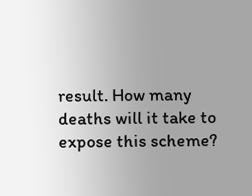result. How many deaths will it take to expose this scheme?